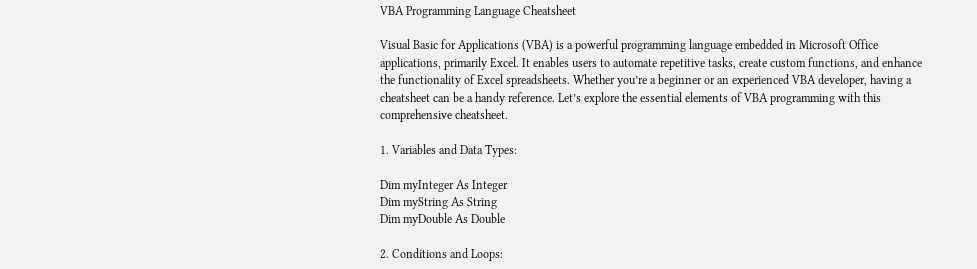VBA Programming Language Cheatsheet

Visual Basic for Applications (VBA) is a powerful programming language embedded in Microsoft Office applications, primarily Excel. It enables users to automate repetitive tasks, create custom functions, and enhance the functionality of Excel spreadsheets. Whether you’re a beginner or an experienced VBA developer, having a cheatsheet can be a handy reference. Let’s explore the essential elements of VBA programming with this comprehensive cheatsheet.

1. Variables and Data Types:

Dim myInteger As Integer
Dim myString As String
Dim myDouble As Double

2. Conditions and Loops: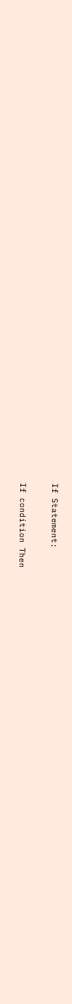If Statement:

If condition Then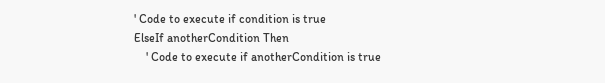' Code to execute if condition is true
ElseIf anotherCondition Then
    ' Code to execute if anotherCondition is true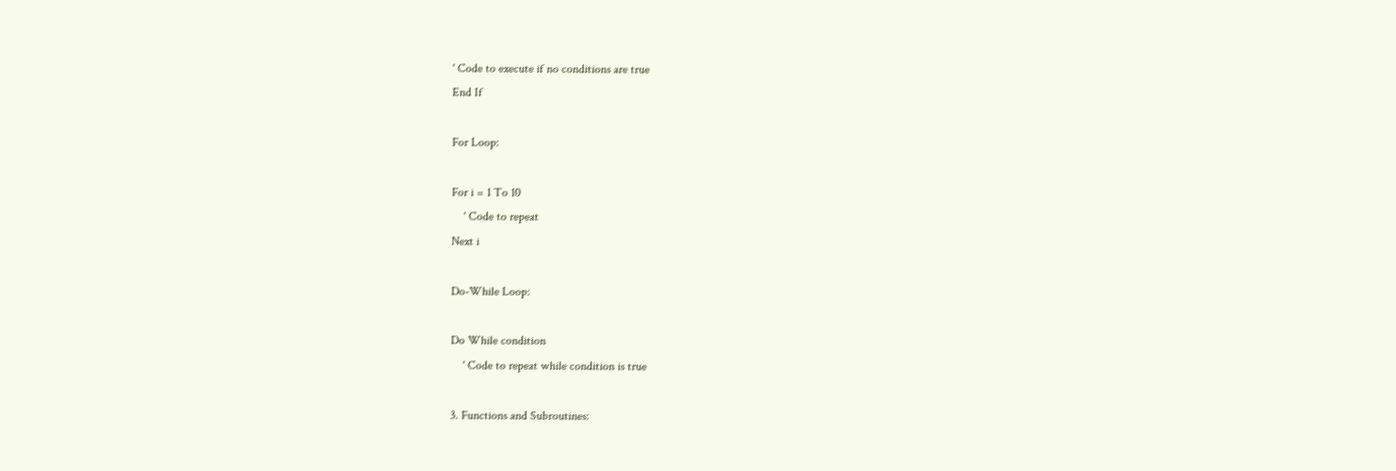' Code to execute if no conditions are true
End If

For Loop:

For i = 1 To 10
    ' Code to repeat
Next i

Do-While Loop:

Do While condition
    ' Code to repeat while condition is true

3. Functions and Subroutines: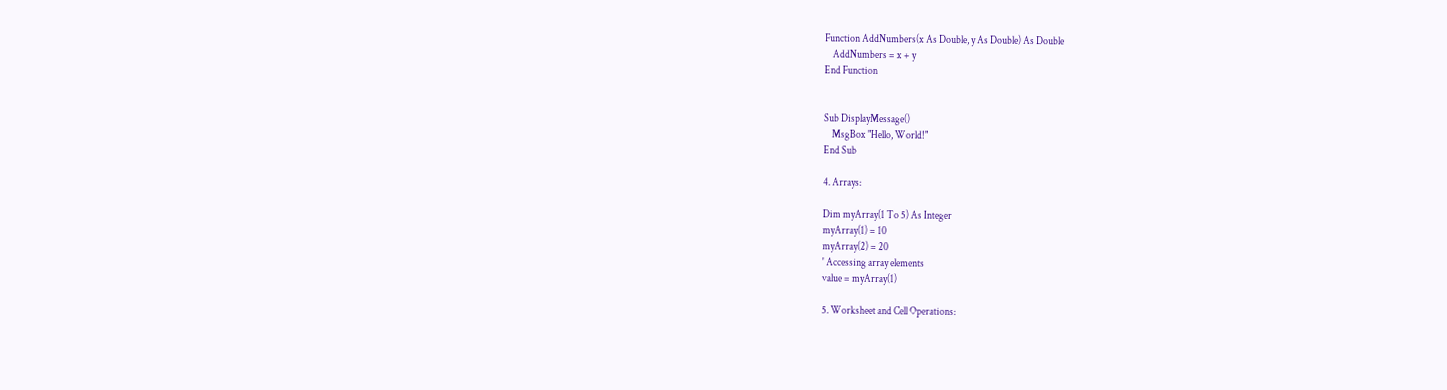Function AddNumbers(x As Double, y As Double) As Double
    AddNumbers = x + y
End Function


Sub DisplayMessage()
    MsgBox "Hello, World!"
End Sub

4. Arrays:

Dim myArray(1 To 5) As Integer
myArray(1) = 10
myArray(2) = 20
' Accessing array elements
value = myArray(1)

5. Worksheet and Cell Operations: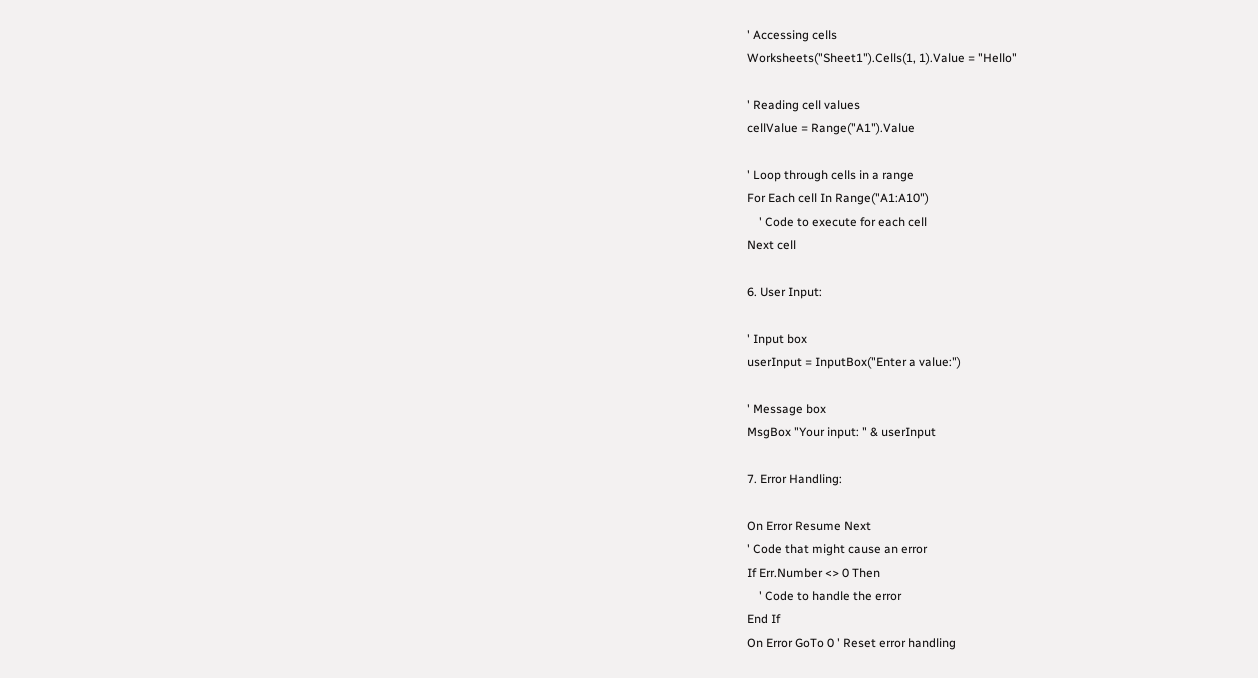' Accessing cells
Worksheets("Sheet1").Cells(1, 1).Value = "Hello"

' Reading cell values
cellValue = Range("A1").Value

' Loop through cells in a range
For Each cell In Range("A1:A10")
    ' Code to execute for each cell
Next cell

6. User Input:

' Input box
userInput = InputBox("Enter a value:")

' Message box
MsgBox "Your input: " & userInput

7. Error Handling:

On Error Resume Next
' Code that might cause an error
If Err.Number <> 0 Then
    ' Code to handle the error
End If
On Error GoTo 0 ' Reset error handling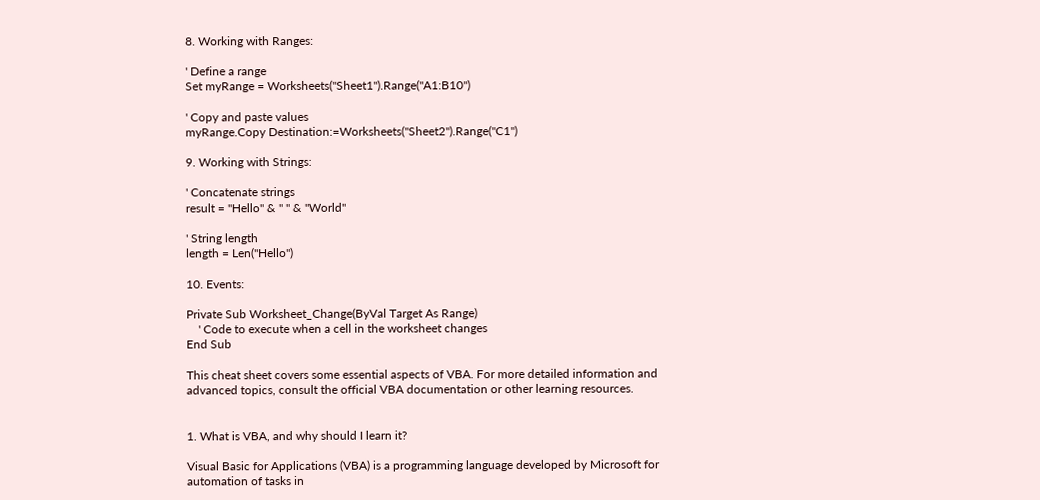8. Working with Ranges:

' Define a range
Set myRange = Worksheets("Sheet1").Range("A1:B10")

' Copy and paste values
myRange.Copy Destination:=Worksheets("Sheet2").Range("C1")

9. Working with Strings:

' Concatenate strings
result = "Hello" & " " & "World"

' String length
length = Len("Hello")

10. Events:

Private Sub Worksheet_Change(ByVal Target As Range)
    ' Code to execute when a cell in the worksheet changes
End Sub

This cheat sheet covers some essential aspects of VBA. For more detailed information and advanced topics, consult the official VBA documentation or other learning resources.


1. What is VBA, and why should I learn it?

Visual Basic for Applications (VBA) is a programming language developed by Microsoft for automation of tasks in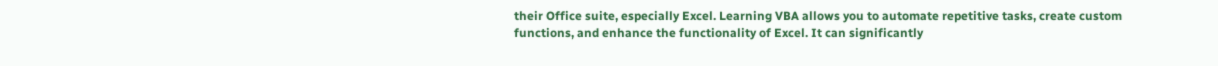their Office suite, especially Excel. Learning VBA allows you to automate repetitive tasks, create custom functions, and enhance the functionality of Excel. It can significantly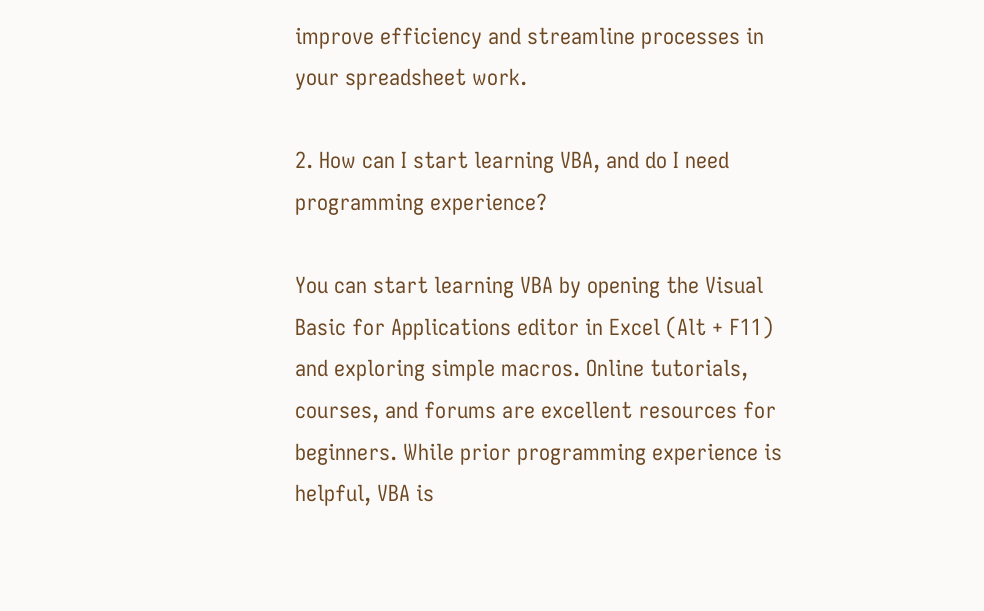improve efficiency and streamline processes in your spreadsheet work.

2. How can I start learning VBA, and do I need programming experience?

You can start learning VBA by opening the Visual Basic for Applications editor in Excel (Alt + F11) and exploring simple macros. Online tutorials, courses, and forums are excellent resources for beginners. While prior programming experience is helpful, VBA is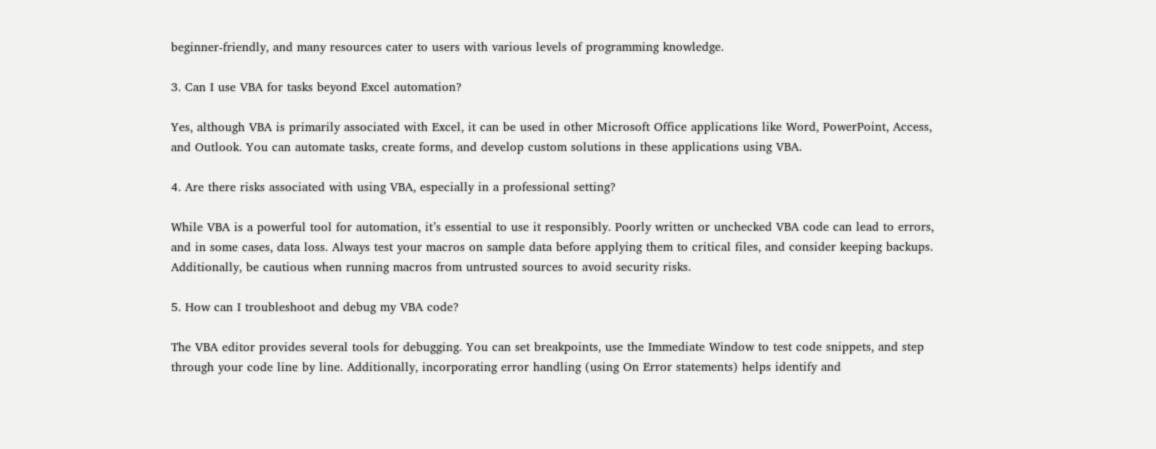beginner-friendly, and many resources cater to users with various levels of programming knowledge.

3. Can I use VBA for tasks beyond Excel automation?

Yes, although VBA is primarily associated with Excel, it can be used in other Microsoft Office applications like Word, PowerPoint, Access, and Outlook. You can automate tasks, create forms, and develop custom solutions in these applications using VBA.

4. Are there risks associated with using VBA, especially in a professional setting?

While VBA is a powerful tool for automation, it’s essential to use it responsibly. Poorly written or unchecked VBA code can lead to errors, and in some cases, data loss. Always test your macros on sample data before applying them to critical files, and consider keeping backups. Additionally, be cautious when running macros from untrusted sources to avoid security risks.

5. How can I troubleshoot and debug my VBA code?

The VBA editor provides several tools for debugging. You can set breakpoints, use the Immediate Window to test code snippets, and step through your code line by line. Additionally, incorporating error handling (using On Error statements) helps identify and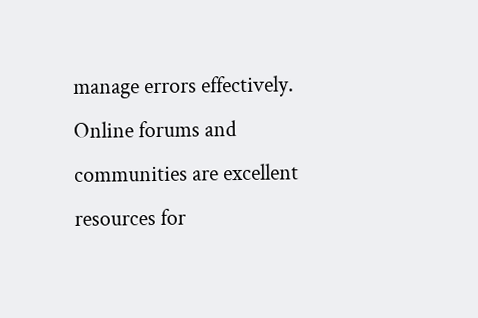manage errors effectively. Online forums and communities are excellent resources for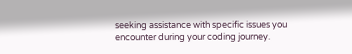seeking assistance with specific issues you encounter during your coding journey.